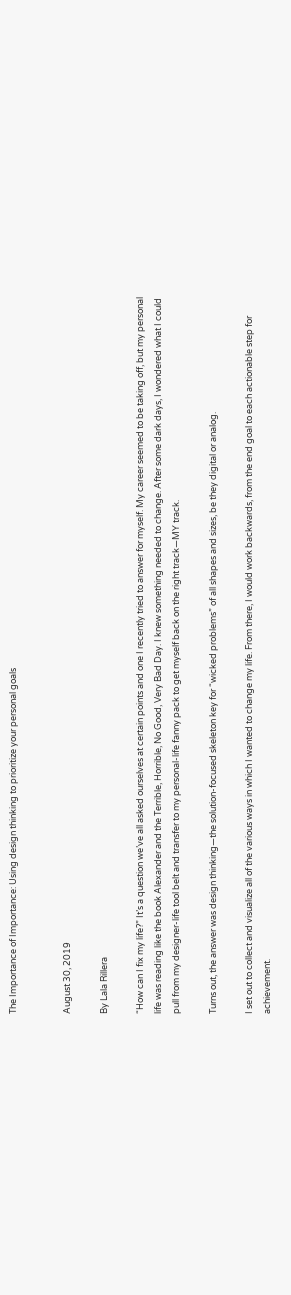The Importance of Importance: Using design thinking to prioritize your personal goals


August 30, 2019

By Lala Rillera

“How can I fix my life?” It’s a question we’ve all asked ourselves at certain points and one I recently tried to answer for myself. My career seemed to be taking off, but my personal life was reading like the book Alexander and the Terrible, Horrible, No Good, Very Bad Day. I knew something needed to change. After some dark days, I wondered what I could pull from my designer-life tool belt and transfer to my personal-life fanny pack to get myself back on the right track—MY track.

Turns out, the answer was design thinking—the solution-focused skeleton key for “wicked problems” of all shapes and sizes, be they digital or analog.

I set out to collect and visualize all of the various ways in which I wanted to change my life. From there, I would work backwards, from the end goal to each actionable step for achievement.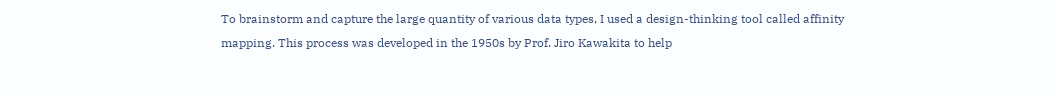To brainstorm and capture the large quantity of various data types, I used a design-thinking tool called affinity mapping. This process was developed in the 1950s by Prof. Jiro Kawakita to help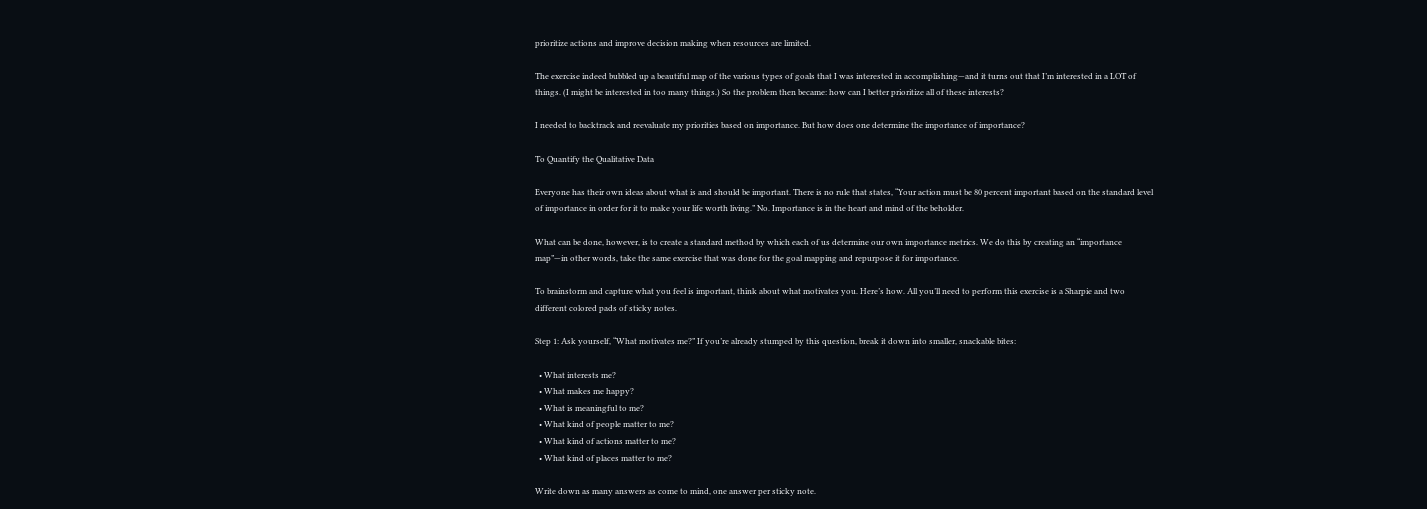prioritize actions and improve decision making when resources are limited.

The exercise indeed bubbled up a beautiful map of the various types of goals that I was interested in accomplishing—and it turns out that I’m interested in a LOT of things. (I might be interested in too many things.) So the problem then became: how can I better prioritize all of these interests?

I needed to backtrack and reevaluate my priorities based on importance. But how does one determine the importance of importance?

To Quantify the Qualitative Data

Everyone has their own ideas about what is and should be important. There is no rule that states, “Your action must be 80 percent important based on the standard level of importance in order for it to make your life worth living.” No. Importance is in the heart and mind of the beholder.

What can be done, however, is to create a standard method by which each of us determine our own importance metrics. We do this by creating an “importance map”—in other words, take the same exercise that was done for the goal mapping and repurpose it for importance.

To brainstorm and capture what you feel is important, think about what motivates you. Here’s how. All you’ll need to perform this exercise is a Sharpie and two different colored pads of sticky notes.

Step 1: Ask yourself, “What motivates me?” If you’re already stumped by this question, break it down into smaller, snackable bites:

  • What interests me?
  • What makes me happy?
  • What is meaningful to me?
  • What kind of people matter to me?
  • What kind of actions matter to me?
  • What kind of places matter to me?

Write down as many answers as come to mind, one answer per sticky note.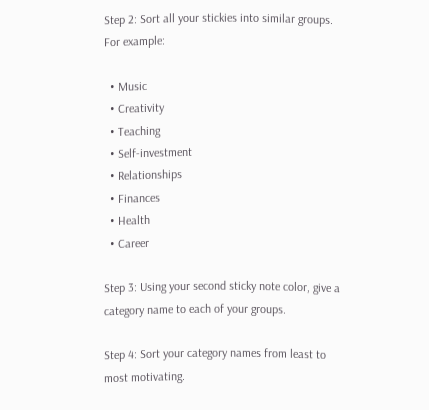Step 2: Sort all your stickies into similar groups. For example:

  • Music
  • Creativity
  • Teaching
  • Self-investment
  • Relationships
  • Finances
  • Health
  • Career

Step 3: Using your second sticky note color, give a category name to each of your groups.

Step 4: Sort your category names from least to most motivating.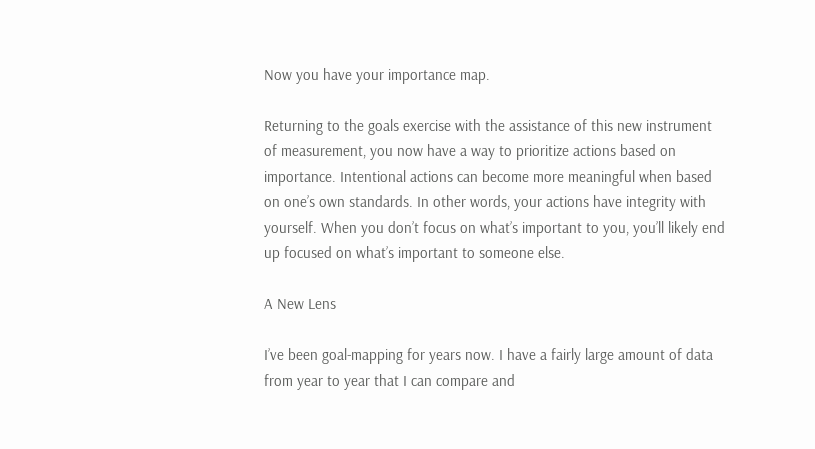Now you have your importance map.

Returning to the goals exercise with the assistance of this new instrument of measurement, you now have a way to prioritize actions based on importance. Intentional actions can become more meaningful when based on one’s own standards. In other words, your actions have integrity with yourself. When you don’t focus on what’s important to you, you’ll likely end up focused on what’s important to someone else.

A New Lens

I’ve been goal-mapping for years now. I have a fairly large amount of data from year to year that I can compare and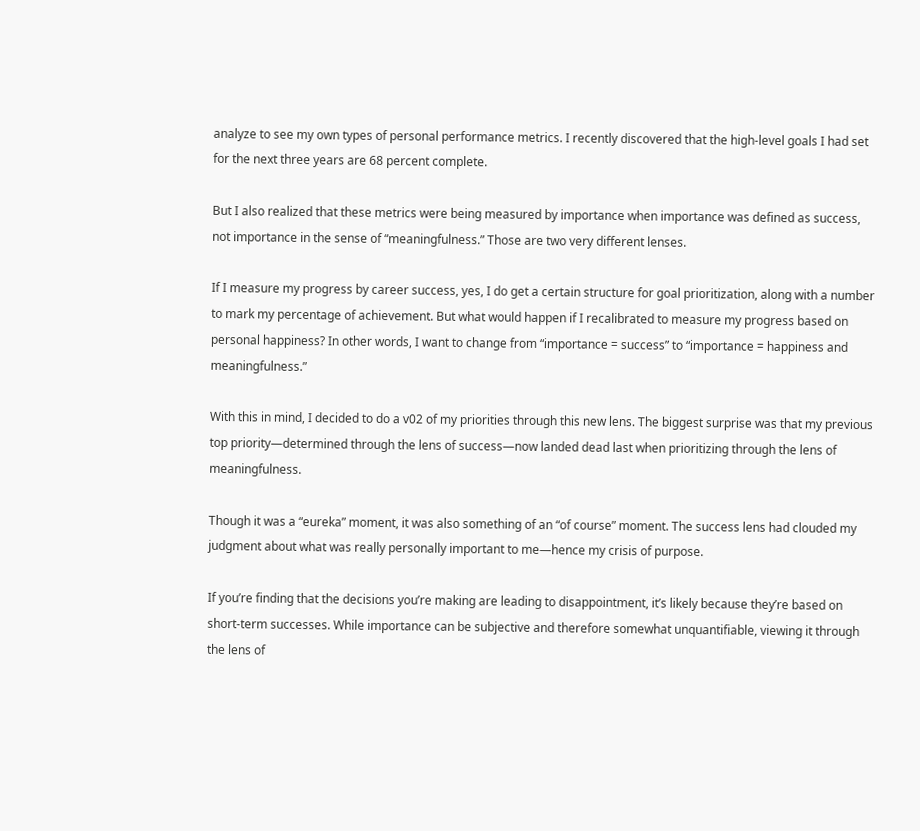analyze to see my own types of personal performance metrics. I recently discovered that the high-level goals I had set for the next three years are 68 percent complete.

But I also realized that these metrics were being measured by importance when importance was defined as success, not importance in the sense of “meaningfulness.” Those are two very different lenses.

If I measure my progress by career success, yes, I do get a certain structure for goal prioritization, along with a number to mark my percentage of achievement. But what would happen if I recalibrated to measure my progress based on personal happiness? In other words, I want to change from “importance = success” to “importance = happiness and meaningfulness.”

With this in mind, I decided to do a v02 of my priorities through this new lens. The biggest surprise was that my previous top priority—determined through the lens of success—now landed dead last when prioritizing through the lens of meaningfulness.

Though it was a “eureka” moment, it was also something of an “of course” moment. The success lens had clouded my judgment about what was really personally important to me—hence my crisis of purpose.

If you’re finding that the decisions you’re making are leading to disappointment, it’s likely because they’re based on short-term successes. While importance can be subjective and therefore somewhat unquantifiable, viewing it through the lens of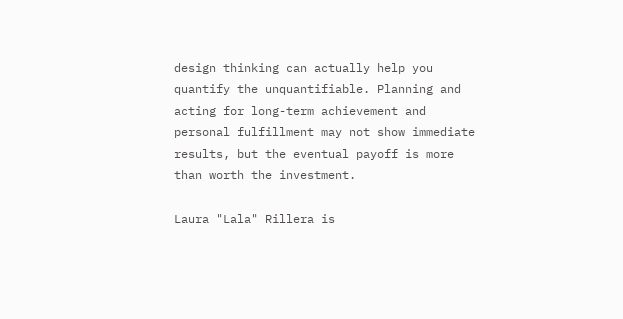design thinking can actually help you quantify the unquantifiable. Planning and acting for long-term achievement and personal fulfillment may not show immediate results, but the eventual payoff is more than worth the investment.

Laura "Lala" Rillera is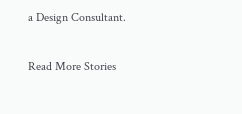a Design Consultant.

Read More Stories